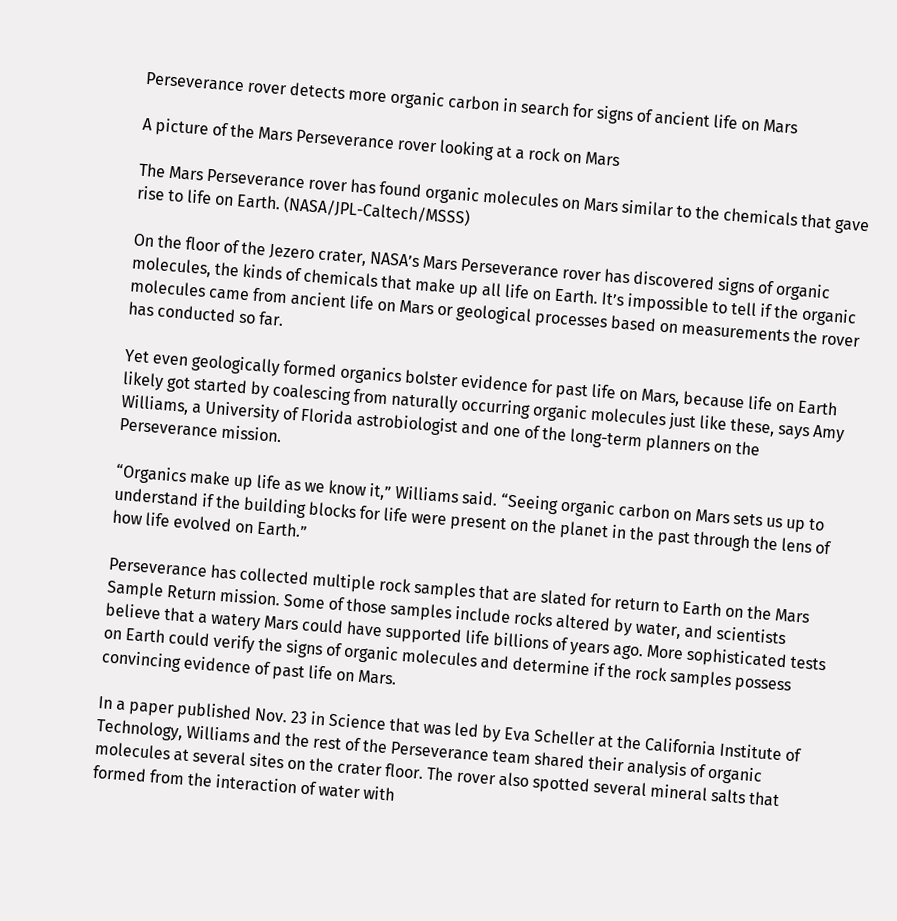Perseverance rover detects more organic carbon in search for signs of ancient life on Mars

A picture of the Mars Perseverance rover looking at a rock on Mars

The Mars Perseverance rover has found organic molecules on Mars similar to the chemicals that gave rise to life on Earth. (NASA/JPL-Caltech/MSSS)

On the floor of the Jezero crater, NASA’s Mars Perseverance rover has discovered signs of organic molecules, the kinds of chemicals that make up all life on Earth. It’s impossible to tell if the organic molecules came from ancient life on Mars or geological processes based on measurements the rover has conducted so far.

Yet even geologically formed organics bolster evidence for past life on Mars, because life on Earth likely got started by coalescing from naturally occurring organic molecules just like these, says Amy Williams, a University of Florida astrobiologist and one of the long-term planners on the Perseverance mission.

“Organics make up life as we know it,” Williams said. “Seeing organic carbon on Mars sets us up to understand if the building blocks for life were present on the planet in the past through the lens of how life evolved on Earth.”

Perseverance has collected multiple rock samples that are slated for return to Earth on the Mars Sample Return mission. Some of those samples include rocks altered by water, and scientists believe that a watery Mars could have supported life billions of years ago. More sophisticated tests on Earth could verify the signs of organic molecules and determine if the rock samples possess convincing evidence of past life on Mars.

In a paper published Nov. 23 in Science that was led by Eva Scheller at the California Institute of Technology, Williams and the rest of the Perseverance team shared their analysis of organic molecules at several sites on the crater floor. The rover also spotted several mineral salts that formed from the interaction of water with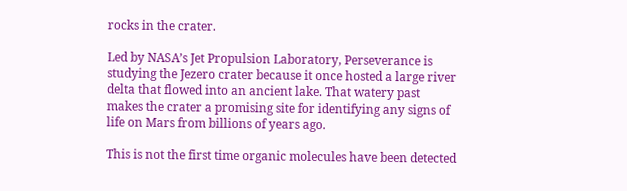rocks in the crater.

Led by NASA’s Jet Propulsion Laboratory, Perseverance is studying the Jezero crater because it once hosted a large river delta that flowed into an ancient lake. That watery past makes the crater a promising site for identifying any signs of life on Mars from billions of years ago.

This is not the first time organic molecules have been detected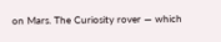on Mars. The Curiosity rover — which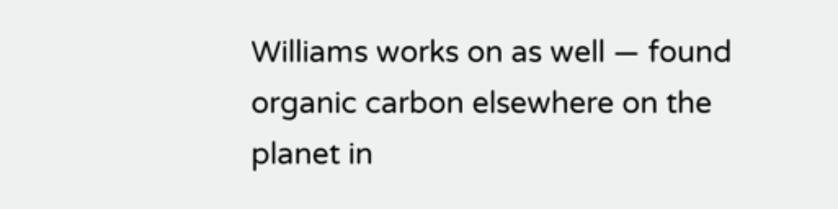Williams works on as well — found organic carbon elsewhere on the planet in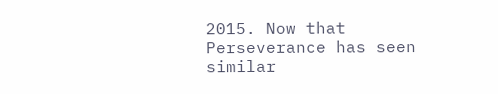2015. Now that Perseverance has seen similar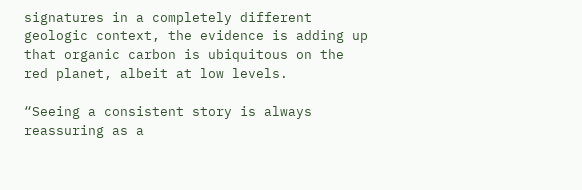signatures in a completely different geologic context, the evidence is adding up that organic carbon is ubiquitous on the red planet, albeit at low levels.

“Seeing a consistent story is always reassuring as a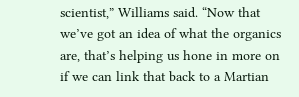scientist,” Williams said. “Now that we’ve got an idea of what the organics are, that’s helping us hone in more on if we can link that back to a Martian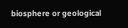biosphere or geological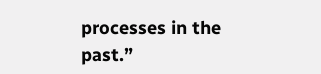processes in the past.”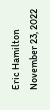Eric Hamilton November 23, 2022